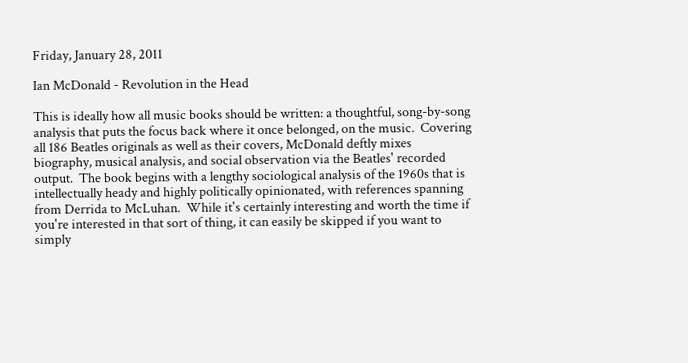Friday, January 28, 2011

Ian McDonald - Revolution in the Head

This is ideally how all music books should be written: a thoughtful, song-by-song analysis that puts the focus back where it once belonged, on the music.  Covering all 186 Beatles originals as well as their covers, McDonald deftly mixes biography, musical analysis, and social observation via the Beatles' recorded output.  The book begins with a lengthy sociological analysis of the 1960s that is intellectually heady and highly politically opinionated, with references spanning from Derrida to McLuhan.  While it's certainly interesting and worth the time if you're interested in that sort of thing, it can easily be skipped if you want to simply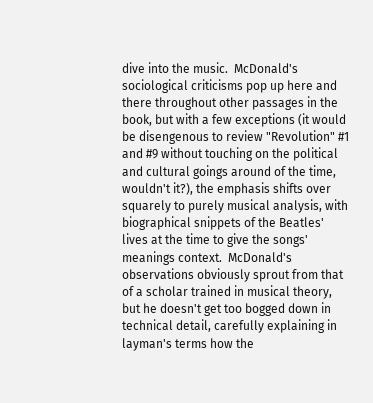dive into the music.  McDonald's sociological criticisms pop up here and there throughout other passages in the book, but with a few exceptions (it would be disengenous to review "Revolution" #1 and #9 without touching on the political and cultural goings around of the time, wouldn't it?), the emphasis shifts over squarely to purely musical analysis, with biographical snippets of the Beatles' lives at the time to give the songs' meanings context.  McDonald's observations obviously sprout from that of a scholar trained in musical theory, but he doesn't get too bogged down in technical detail, carefully explaining in layman's terms how the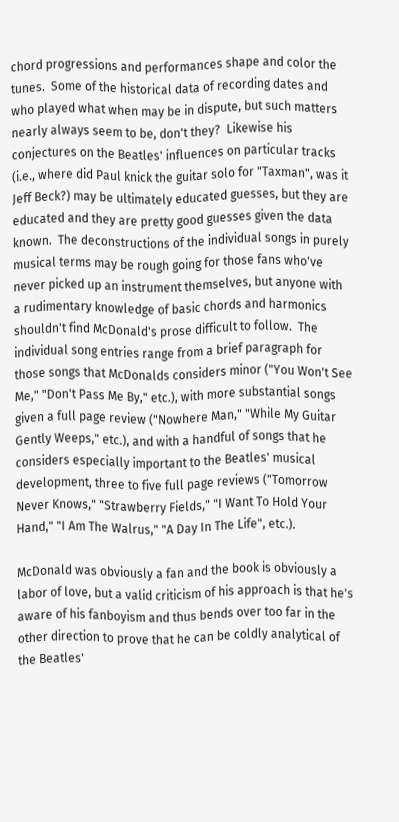chord progressions and performances shape and color the tunes.  Some of the historical data of recording dates and who played what when may be in dispute, but such matters nearly always seem to be, don't they?  Likewise his conjectures on the Beatles' influences on particular tracks (i.e., where did Paul knick the guitar solo for "Taxman", was it Jeff Beck?) may be ultimately educated guesses, but they are educated and they are pretty good guesses given the data known.  The deconstructions of the individual songs in purely musical terms may be rough going for those fans who've never picked up an instrument themselves, but anyone with a rudimentary knowledge of basic chords and harmonics shouldn't find McDonald's prose difficult to follow.  The individual song entries range from a brief paragraph for those songs that McDonalds considers minor ("You Won't See Me," "Don't Pass Me By," etc.), with more substantial songs given a full page review ("Nowhere Man," "While My Guitar Gently Weeps," etc.), and with a handful of songs that he considers especially important to the Beatles' musical development, three to five full page reviews ("Tomorrow Never Knows," "Strawberry Fields," "I Want To Hold Your Hand," "I Am The Walrus," "A Day In The Life", etc.).

McDonald was obviously a fan and the book is obviously a labor of love, but a valid criticism of his approach is that he's aware of his fanboyism and thus bends over too far in the other direction to prove that he can be coldly analytical of the Beatles'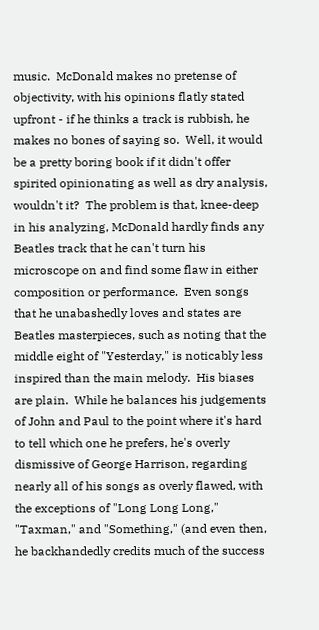music.  McDonald makes no pretense of objectivity, with his opinions flatly stated upfront - if he thinks a track is rubbish, he makes no bones of saying so.  Well, it would be a pretty boring book if it didn't offer spirited opinionating as well as dry analysis, wouldn't it?  The problem is that, knee-deep in his analyzing, McDonald hardly finds any Beatles track that he can't turn his microscope on and find some flaw in either composition or performance.  Even songs that he unabashedly loves and states are Beatles masterpieces, such as noting that the middle eight of "Yesterday," is noticably less inspired than the main melody.  His biases are plain.  While he balances his judgements of John and Paul to the point where it's hard to tell which one he prefers, he's overly dismissive of George Harrison, regarding nearly all of his songs as overly flawed, with the exceptions of "Long Long Long," "Taxman," and "Something," (and even then, he backhandedly credits much of the success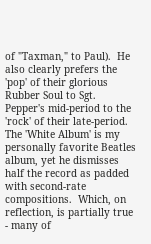of "Taxman," to Paul).  He also clearly prefers the 'pop' of their glorious Rubber Soul to Sgt. Pepper's mid-period to the 'rock' of their late-period.  The 'White Album' is my personally favorite Beatles album, yet he dismisses half the record as padded with second-rate compositions.  Which, on reflection, is partially true - many of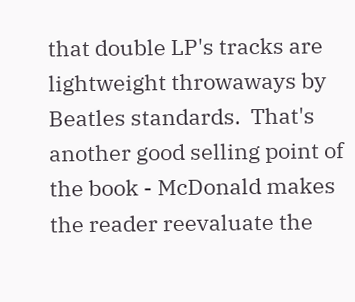that double LP's tracks are lightweight throwaways by Beatles standards.  That's another good selling point of the book - McDonald makes the reader reevaluate the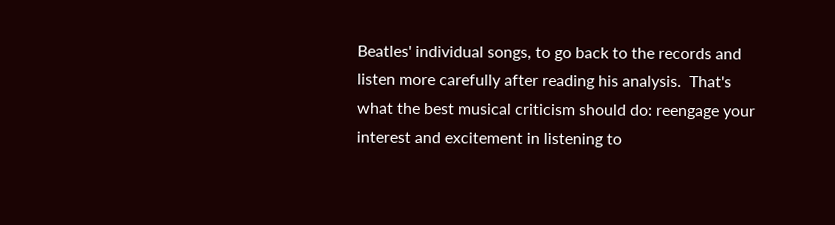Beatles' individual songs, to go back to the records and listen more carefully after reading his analysis.  That's what the best musical criticism should do: reengage your interest and excitement in listening to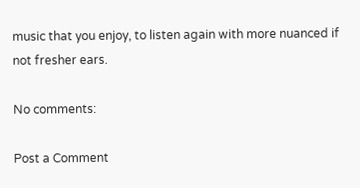music that you enjoy, to listen again with more nuanced if not fresher ears.

No comments:

Post a Comment